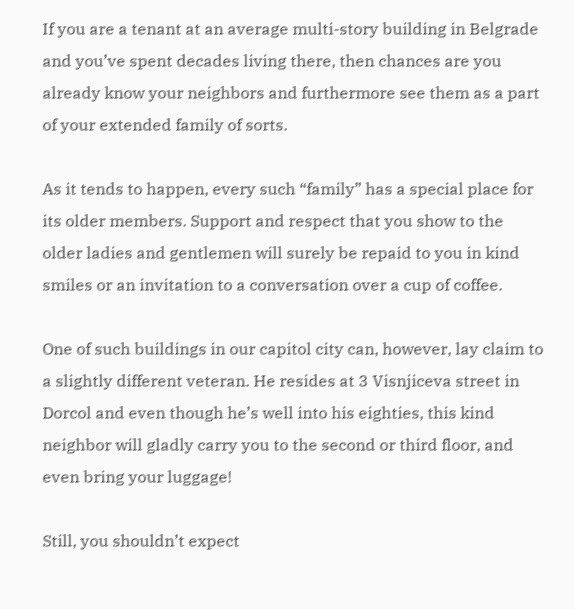If you are a tenant at an average multi-story building in Belgrade and you’ve spent decades living there, then chances are you already know your neighbors and furthermore see them as a part of your extended family of sorts.

As it tends to happen, every such “family” has a special place for its older members. Support and respect that you show to the older ladies and gentlemen will surely be repaid to you in kind smiles or an invitation to a conversation over a cup of coffee.

One of such buildings in our capitol city can, however, lay claim to a slightly different veteran. He resides at 3 Visnjiceva street in Dorcol and even though he’s well into his eighties, this kind neighbor will gladly carry you to the second or third floor, and even bring your luggage!

Still, you shouldn’t expect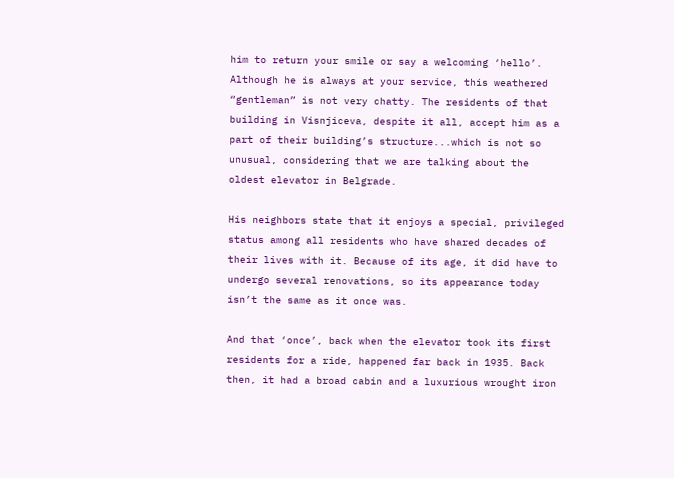him to return your smile or say a welcoming ‘hello’. Although he is always at your service, this weathered “gentleman” is not very chatty. The residents of that building in Visnjiceva, despite it all, accept him as a part of their building’s structure...which is not so unusual, considering that we are talking about the oldest elevator in Belgrade.

His neighbors state that it enjoys a special, privileged status among all residents who have shared decades of their lives with it. Because of its age, it did have to undergo several renovations, so its appearance today isn’t the same as it once was.

And that ‘once’, back when the elevator took its first residents for a ride, happened far back in 1935. Back then, it had a broad cabin and a luxurious wrought iron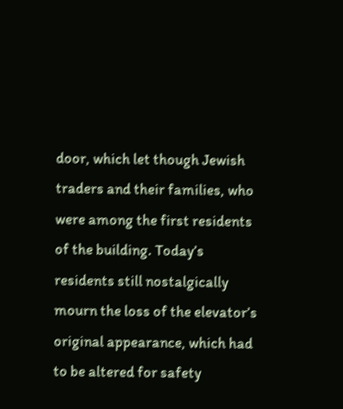door, which let though Jewish traders and their families, who were among the first residents of the building. Today’s residents still nostalgically mourn the loss of the elevator’s original appearance, which had to be altered for safety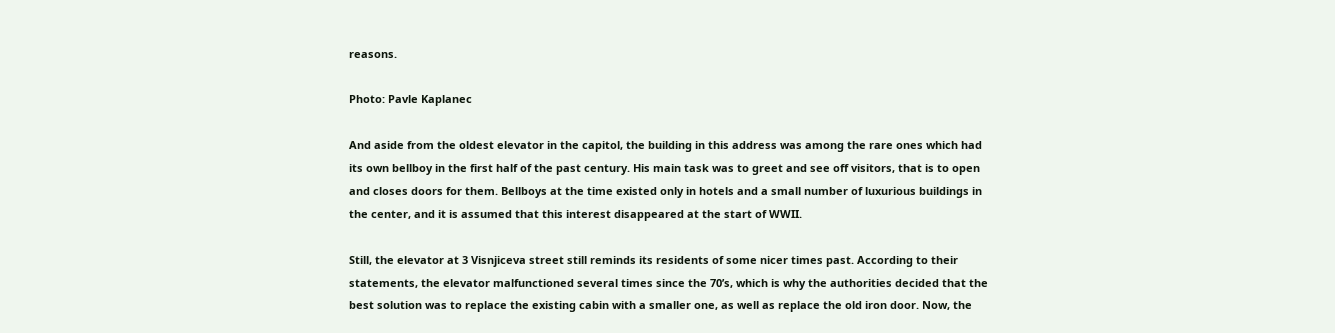reasons.

Photo: Pavle Kaplanec

And aside from the oldest elevator in the capitol, the building in this address was among the rare ones which had its own bellboy in the first half of the past century. His main task was to greet and see off visitors, that is to open and closes doors for them. Bellboys at the time existed only in hotels and a small number of luxurious buildings in the center, and it is assumed that this interest disappeared at the start of WWII.

Still, the elevator at 3 Visnjiceva street still reminds its residents of some nicer times past. According to their statements, the elevator malfunctioned several times since the 70’s, which is why the authorities decided that the best solution was to replace the existing cabin with a smaller one, as well as replace the old iron door. Now, the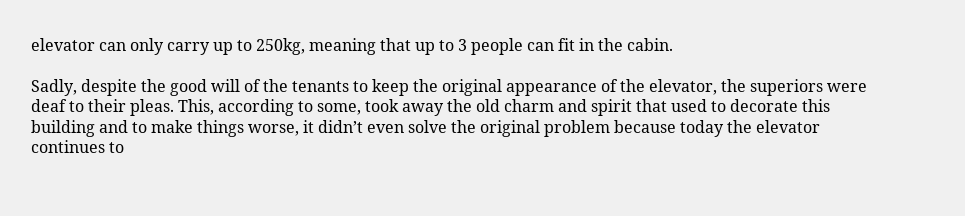elevator can only carry up to 250kg, meaning that up to 3 people can fit in the cabin.

Sadly, despite the good will of the tenants to keep the original appearance of the elevator, the superiors were deaf to their pleas. This, according to some, took away the old charm and spirit that used to decorate this building and to make things worse, it didn’t even solve the original problem because today the elevator continues to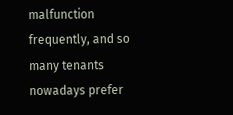malfunction frequently, and so many tenants nowadays prefer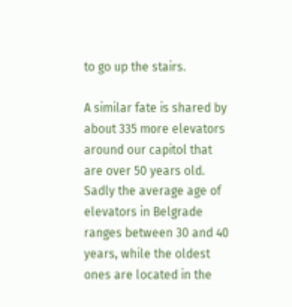to go up the stairs.

A similar fate is shared by about 335 more elevators around our capitol that are over 50 years old. Sadly the average age of elevators in Belgrade ranges between 30 and 40 years, while the oldest ones are located in the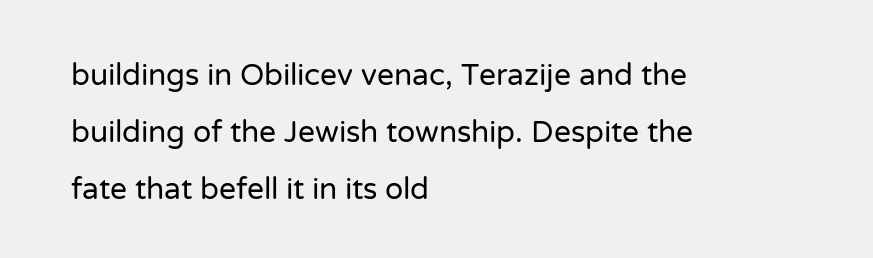buildings in Obilicev venac, Terazije and the building of the Jewish township. Despite the fate that befell it in its old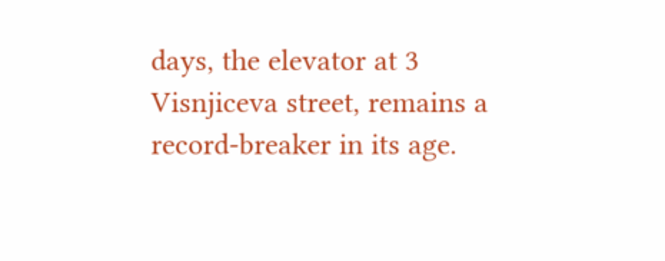days, the elevator at 3 Visnjiceva street, remains a record-breaker in its age.